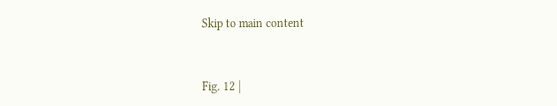Skip to main content


Fig. 12 |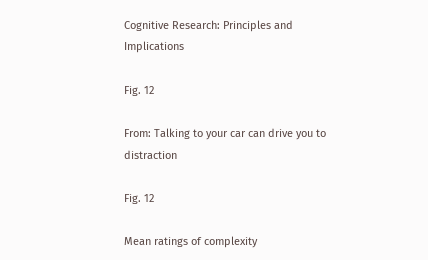Cognitive Research: Principles and Implications

Fig. 12

From: Talking to your car can drive you to distraction

Fig. 12

Mean ratings of complexity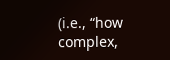(i.e., “how complex,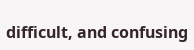difficult, and confusing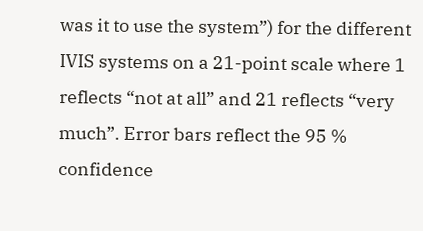was it to use the system”) for the different IVIS systems on a 21-point scale where 1 reflects “not at all” and 21 reflects “very much”. Error bars reflect the 95 % confidence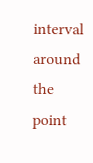interval around the point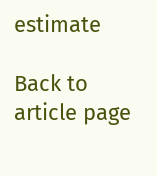estimate

Back to article page